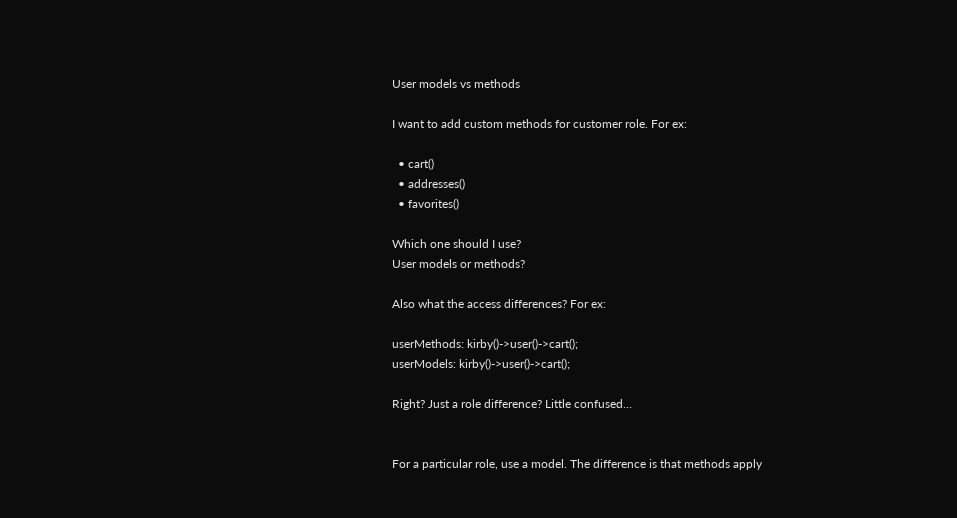User models vs methods

I want to add custom methods for customer role. For ex:

  • cart()
  • addresses()
  • favorites()

Which one should I use?
User models or methods?

Also what the access differences? For ex:

userMethods: kirby()->user()->cart();
userModels: kirby()->user()->cart();

Right? Just a role difference? Little confused…


For a particular role, use a model. The difference is that methods apply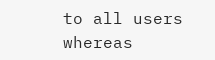to all users whereas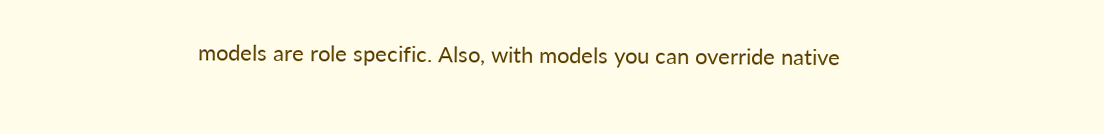models are role specific. Also, with models you can override native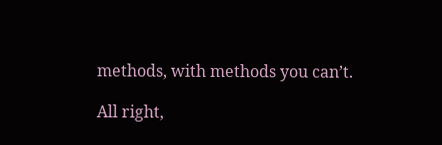methods, with methods you can’t.

All right,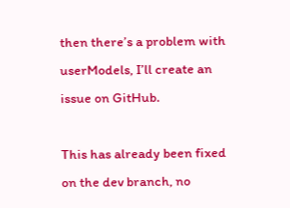then there’s a problem with userModels, I’ll create an issue on GitHub.

This has already been fixed on the dev branch, no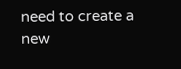need to create a new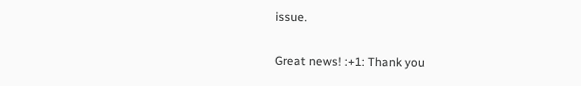issue.

Great news! :+1: Thank you